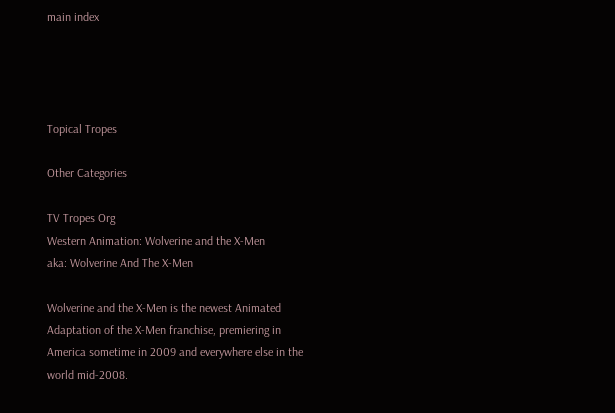main index




Topical Tropes

Other Categories

TV Tropes Org
Western Animation: Wolverine and the X-Men
aka: Wolverine And The X-Men

Wolverine and the X-Men is the newest Animated Adaptation of the X-Men franchise, premiering in America sometime in 2009 and everywhere else in the world mid-2008.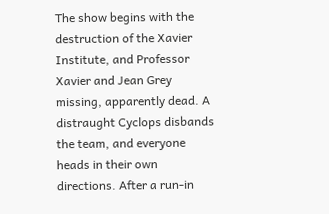The show begins with the destruction of the Xavier Institute, and Professor Xavier and Jean Grey missing, apparently dead. A distraught Cyclops disbands the team, and everyone heads in their own directions. After a run-in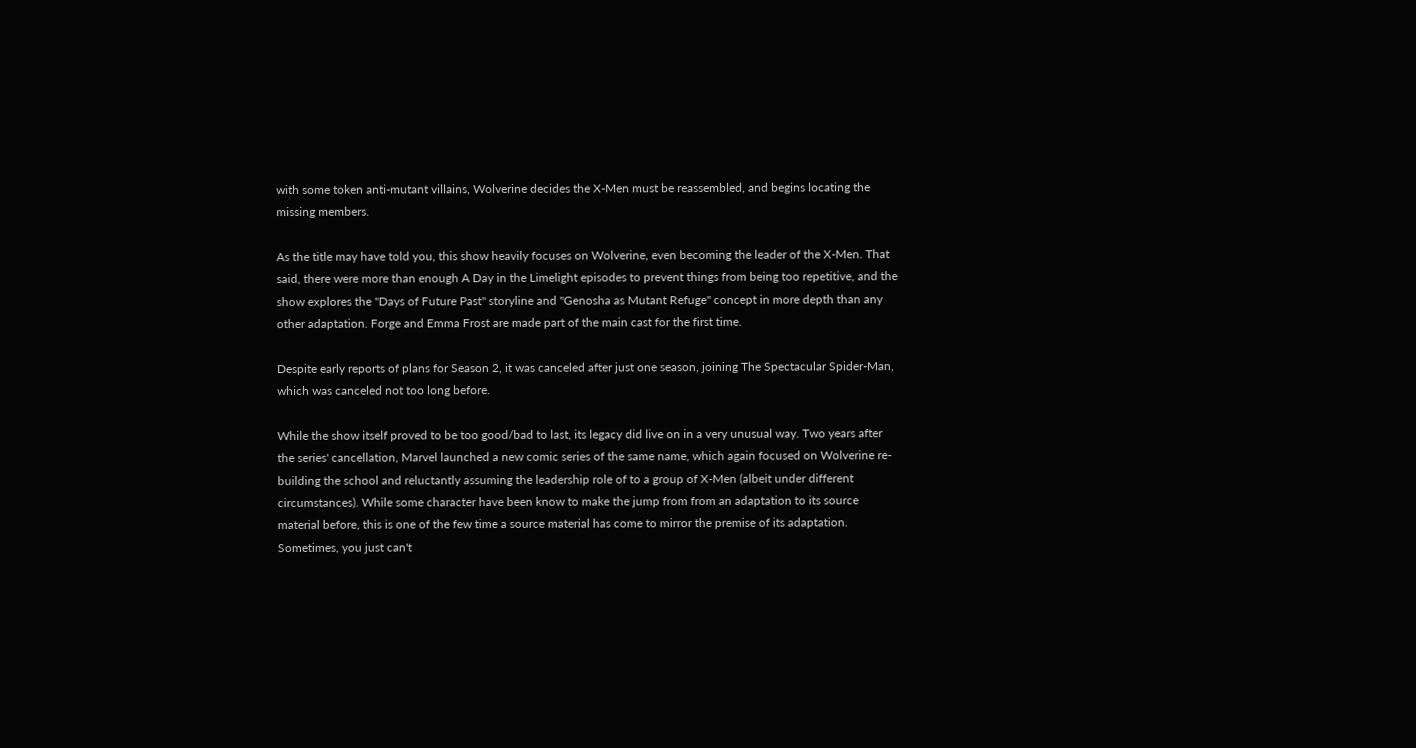with some token anti-mutant villains, Wolverine decides the X-Men must be reassembled, and begins locating the missing members.

As the title may have told you, this show heavily focuses on Wolverine, even becoming the leader of the X-Men. That said, there were more than enough A Day in the Limelight episodes to prevent things from being too repetitive, and the show explores the "Days of Future Past" storyline and "Genosha as Mutant Refuge" concept in more depth than any other adaptation. Forge and Emma Frost are made part of the main cast for the first time.

Despite early reports of plans for Season 2, it was canceled after just one season, joining The Spectacular Spider-Man, which was canceled not too long before.

While the show itself proved to be too good/bad to last, its legacy did live on in a very unusual way. Two years after the series' cancellation, Marvel launched a new comic series of the same name, which again focused on Wolverine re-building the school and reluctantly assuming the leadership role of to a group of X-Men (albeit under different circumstances). While some character have been know to make the jump from from an adaptation to its source material before, this is one of the few time a source material has come to mirror the premise of its adaptation. Sometimes, you just can't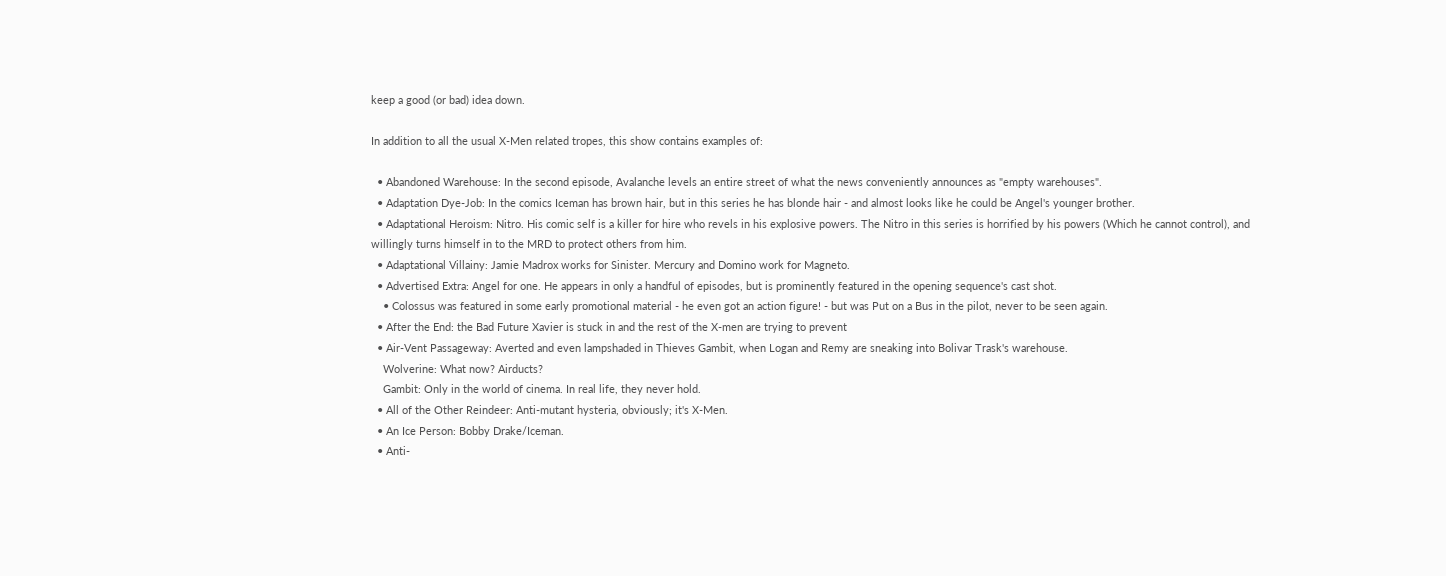keep a good (or bad) idea down.

In addition to all the usual X-Men related tropes, this show contains examples of:

  • Abandoned Warehouse: In the second episode, Avalanche levels an entire street of what the news conveniently announces as "empty warehouses".
  • Adaptation Dye-Job: In the comics Iceman has brown hair, but in this series he has blonde hair - and almost looks like he could be Angel's younger brother.
  • Adaptational Heroism: Nitro. His comic self is a killer for hire who revels in his explosive powers. The Nitro in this series is horrified by his powers (Which he cannot control), and willingly turns himself in to the MRD to protect others from him.
  • Adaptational Villainy: Jamie Madrox works for Sinister. Mercury and Domino work for Magneto.
  • Advertised Extra: Angel for one. He appears in only a handful of episodes, but is prominently featured in the opening sequence's cast shot.
    • Colossus was featured in some early promotional material - he even got an action figure! - but was Put on a Bus in the pilot, never to be seen again.
  • After the End: the Bad Future Xavier is stuck in and the rest of the X-men are trying to prevent
  • Air-Vent Passageway: Averted and even lampshaded in Thieves Gambit, when Logan and Remy are sneaking into Bolivar Trask's warehouse.
    Wolverine: What now? Airducts?
    Gambit: Only in the world of cinema. In real life, they never hold.
  • All of the Other Reindeer: Anti-mutant hysteria, obviously; it's X-Men.
  • An Ice Person: Bobby Drake/Iceman.
  • Anti-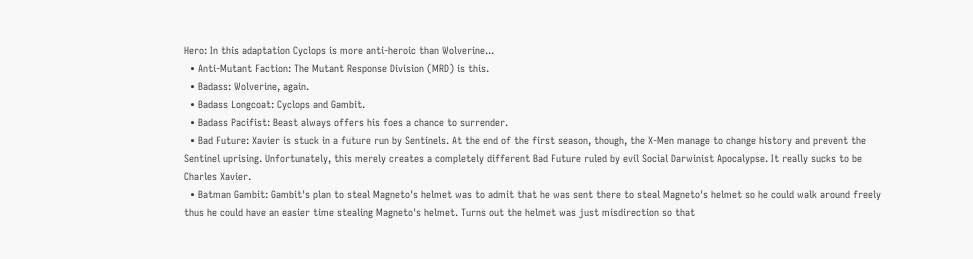Hero: In this adaptation Cyclops is more anti-heroic than Wolverine...
  • Anti-Mutant Faction: The Mutant Response Division (MRD) is this.
  • Badass: Wolverine, again.
  • Badass Longcoat: Cyclops and Gambit.
  • Badass Pacifist: Beast always offers his foes a chance to surrender.
  • Bad Future: Xavier is stuck in a future run by Sentinels. At the end of the first season, though, the X-Men manage to change history and prevent the Sentinel uprising. Unfortunately, this merely creates a completely different Bad Future ruled by evil Social Darwinist Apocalypse. It really sucks to be Charles Xavier.
  • Batman Gambit: Gambit's plan to steal Magneto's helmet was to admit that he was sent there to steal Magneto's helmet so he could walk around freely thus he could have an easier time stealing Magneto's helmet. Turns out the helmet was just misdirection so that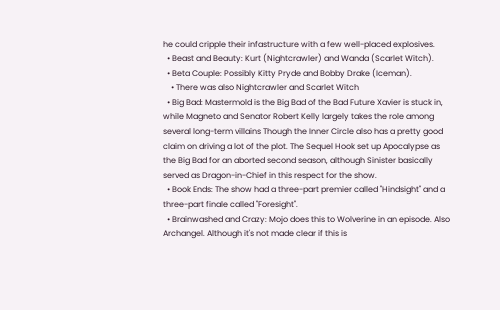he could cripple their infastructure with a few well-placed explosives.
  • Beast and Beauty: Kurt (Nightcrawler) and Wanda (Scarlet Witch).
  • Beta Couple: Possibly Kitty Pryde and Bobby Drake (Iceman).
    • There was also Nightcrawler and Scarlet Witch
  • Big Bad: Mastermold is the Big Bad of the Bad Future Xavier is stuck in, while Magneto and Senator Robert Kelly largely takes the role among several long-term villains Though the Inner Circle also has a pretty good claim on driving a lot of the plot. The Sequel Hook set up Apocalypse as the Big Bad for an aborted second season, although Sinister basically served as Dragon-in-Chief in this respect for the show.
  • Book Ends: The show had a three-part premier called "Hindsight" and a three-part finale called "Foresight".
  • Brainwashed and Crazy: Mojo does this to Wolverine in an episode. Also Archangel. Although it's not made clear if this is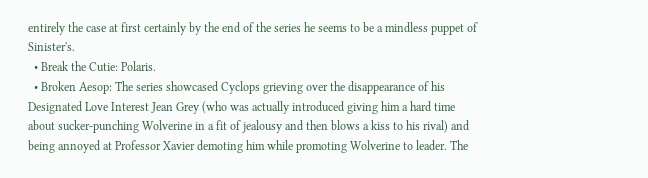entirely the case at first certainly by the end of the series he seems to be a mindless puppet of Sinister's.
  • Break the Cutie: Polaris.
  • Broken Aesop: The series showcased Cyclops grieving over the disappearance of his Designated Love Interest Jean Grey (who was actually introduced giving him a hard time about sucker-punching Wolverine in a fit of jealousy and then blows a kiss to his rival) and being annoyed at Professor Xavier demoting him while promoting Wolverine to leader. The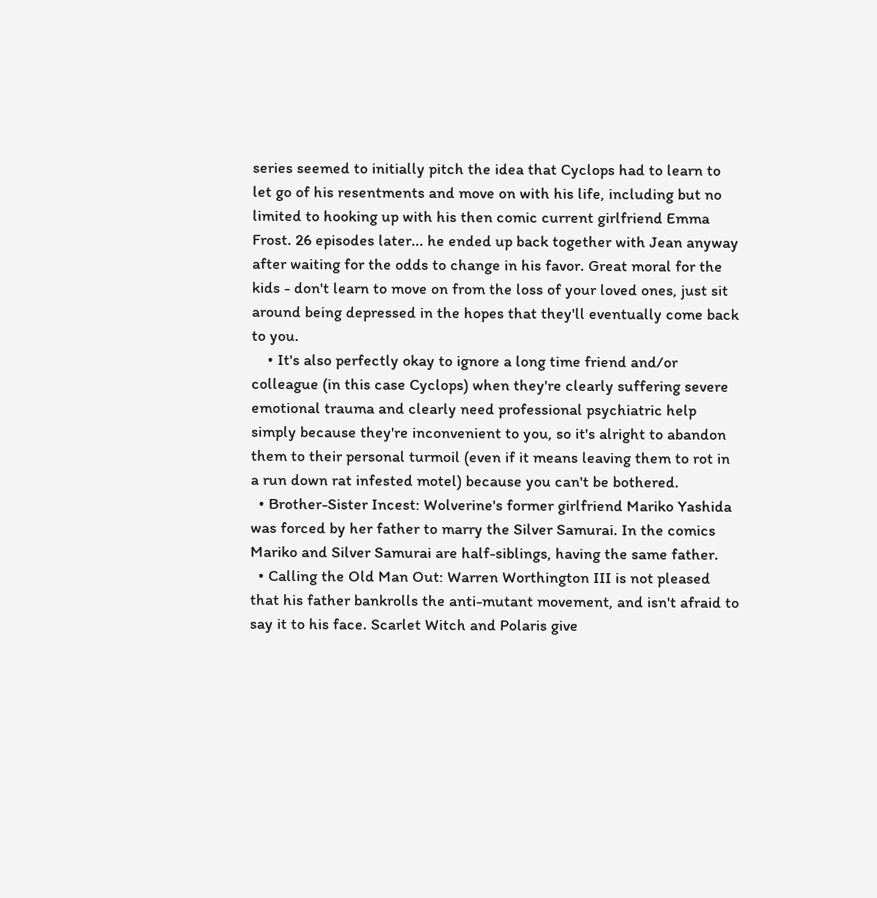series seemed to initially pitch the idea that Cyclops had to learn to let go of his resentments and move on with his life, including but no limited to hooking up with his then comic current girlfriend Emma Frost. 26 episodes later... he ended up back together with Jean anyway after waiting for the odds to change in his favor. Great moral for the kids - don't learn to move on from the loss of your loved ones, just sit around being depressed in the hopes that they'll eventually come back to you.
    • It's also perfectly okay to ignore a long time friend and/or colleague (in this case Cyclops) when they're clearly suffering severe emotional trauma and clearly need professional psychiatric help simply because they're inconvenient to you, so it's alright to abandon them to their personal turmoil (even if it means leaving them to rot in a run down rat infested motel) because you can't be bothered.
  • Brother-Sister Incest: Wolverine's former girlfriend Mariko Yashida was forced by her father to marry the Silver Samurai. In the comics Mariko and Silver Samurai are half-siblings, having the same father.
  • Calling the Old Man Out: Warren Worthington III is not pleased that his father bankrolls the anti-mutant movement, and isn't afraid to say it to his face. Scarlet Witch and Polaris give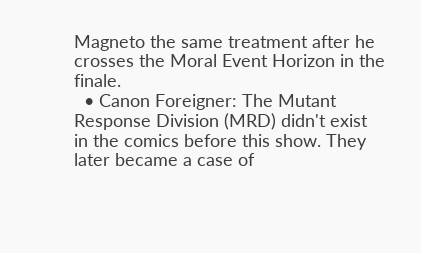Magneto the same treatment after he crosses the Moral Event Horizon in the finale.
  • Canon Foreigner: The Mutant Response Division (MRD) didn't exist in the comics before this show. They later became a case of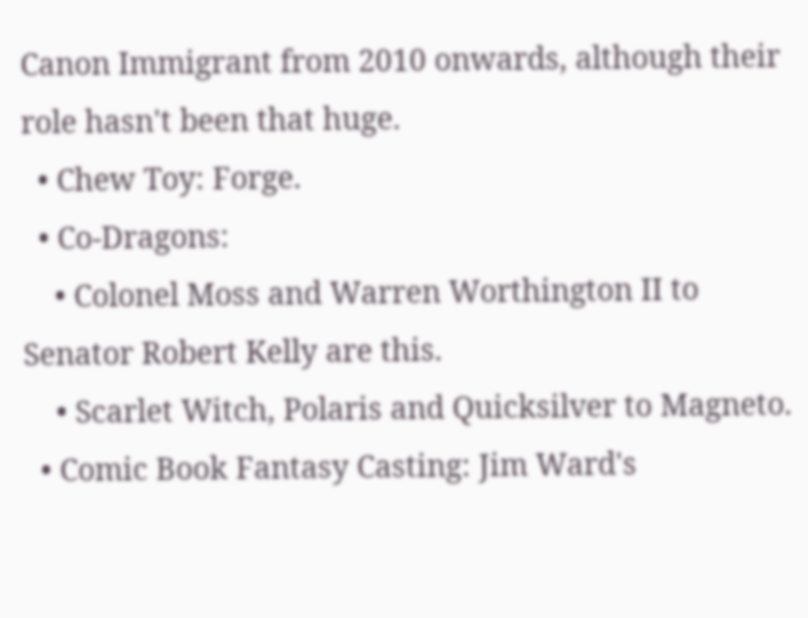Canon Immigrant from 2010 onwards, although their role hasn't been that huge.
  • Chew Toy: Forge.
  • Co-Dragons:
    • Colonel Moss and Warren Worthington II to Senator Robert Kelly are this.
    • Scarlet Witch, Polaris and Quicksilver to Magneto.
  • Comic Book Fantasy Casting: Jim Ward's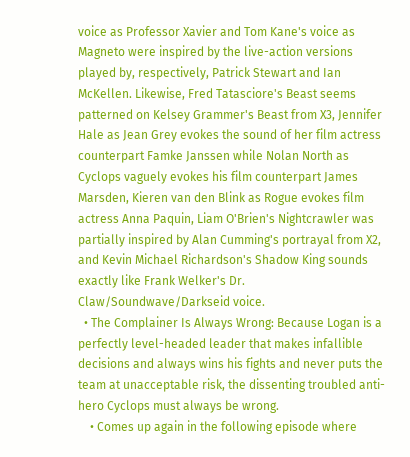voice as Professor Xavier and Tom Kane's voice as Magneto were inspired by the live-action versions played by, respectively, Patrick Stewart and Ian McKellen. Likewise, Fred Tatasciore's Beast seems patterned on Kelsey Grammer's Beast from X3, Jennifer Hale as Jean Grey evokes the sound of her film actress counterpart Famke Janssen while Nolan North as Cyclops vaguely evokes his film counterpart James Marsden, Kieren van den Blink as Rogue evokes film actress Anna Paquin, Liam O'Brien's Nightcrawler was partially inspired by Alan Cumming's portrayal from X2, and Kevin Michael Richardson's Shadow King sounds exactly like Frank Welker's Dr. Claw/Soundwave/Darkseid voice.
  • The Complainer Is Always Wrong: Because Logan is a perfectly level-headed leader that makes infallible decisions and always wins his fights and never puts the team at unacceptable risk, the dissenting troubled anti-hero Cyclops must always be wrong.
    • Comes up again in the following episode where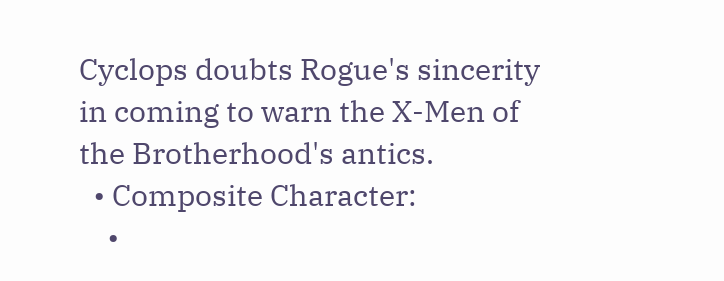Cyclops doubts Rogue's sincerity in coming to warn the X-Men of the Brotherhood's antics.
  • Composite Character:
    •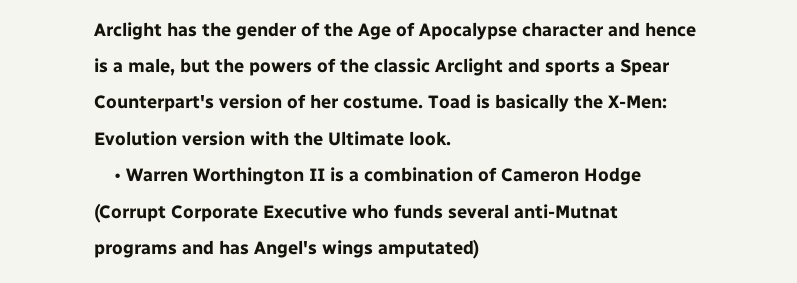Arclight has the gender of the Age of Apocalypse character and hence is a male, but the powers of the classic Arclight and sports a Spear Counterpart's version of her costume. Toad is basically the X-Men: Evolution version with the Ultimate look.
    • Warren Worthington II is a combination of Cameron Hodge (Corrupt Corporate Executive who funds several anti-Mutnat programs and has Angel's wings amputated)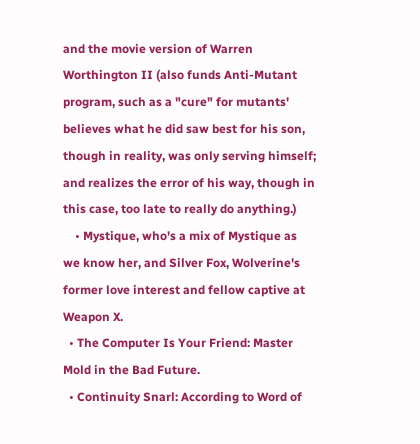and the movie version of Warren Worthington II (also funds Anti-Mutant program, such as a "cure" for mutants' believes what he did saw best for his son, though in reality, was only serving himself; and realizes the error of his way, though in this case, too late to really do anything.)
    • Mystique, who's a mix of Mystique as we know her, and Silver Fox, Wolverine's former love interest and fellow captive at Weapon X.
  • The Computer Is Your Friend: Master Mold in the Bad Future.
  • Continuity Snarl: According to Word of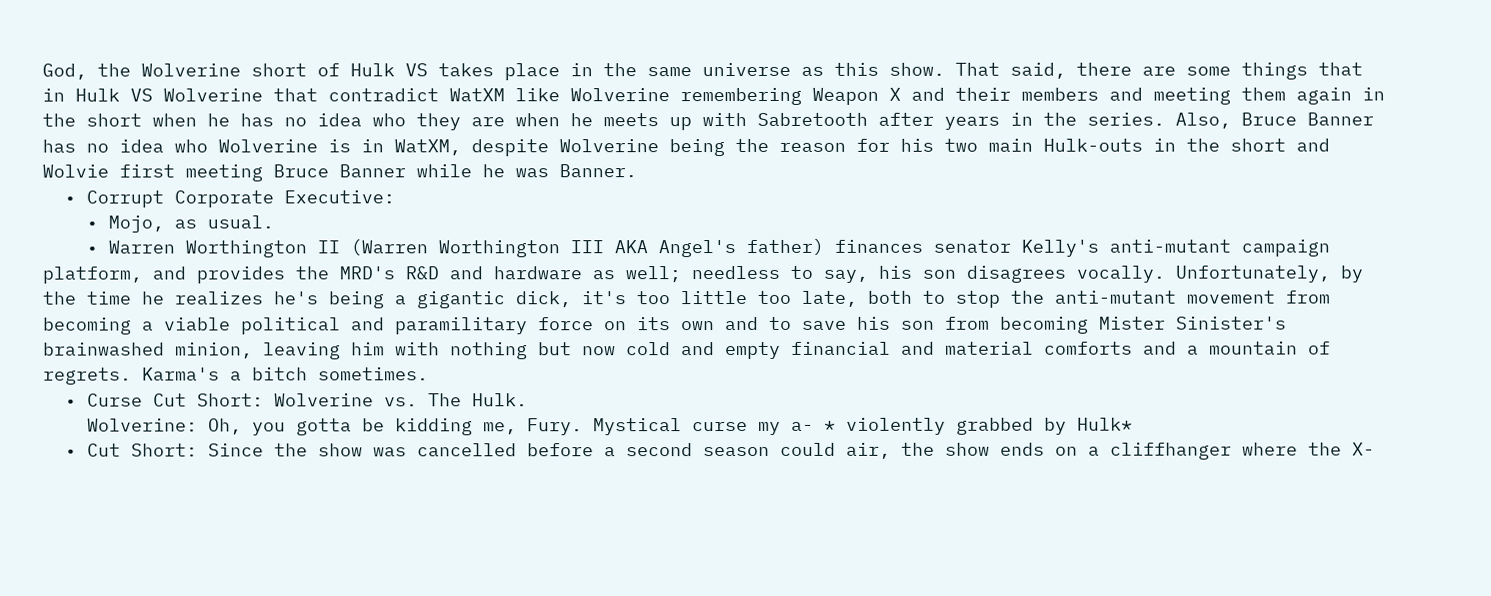God, the Wolverine short of Hulk VS takes place in the same universe as this show. That said, there are some things that in Hulk VS Wolverine that contradict WatXM like Wolverine remembering Weapon X and their members and meeting them again in the short when he has no idea who they are when he meets up with Sabretooth after years in the series. Also, Bruce Banner has no idea who Wolverine is in WatXM, despite Wolverine being the reason for his two main Hulk-outs in the short and Wolvie first meeting Bruce Banner while he was Banner.
  • Corrupt Corporate Executive:
    • Mojo, as usual.
    • Warren Worthington II (Warren Worthington III AKA Angel's father) finances senator Kelly's anti-mutant campaign platform, and provides the MRD's R&D and hardware as well; needless to say, his son disagrees vocally. Unfortunately, by the time he realizes he's being a gigantic dick, it's too little too late, both to stop the anti-mutant movement from becoming a viable political and paramilitary force on its own and to save his son from becoming Mister Sinister's brainwashed minion, leaving him with nothing but now cold and empty financial and material comforts and a mountain of regrets. Karma's a bitch sometimes.
  • Curse Cut Short: Wolverine vs. The Hulk.
    Wolverine: Oh, you gotta be kidding me, Fury. Mystical curse my a- * violently grabbed by Hulk*
  • Cut Short: Since the show was cancelled before a second season could air, the show ends on a cliffhanger where the X-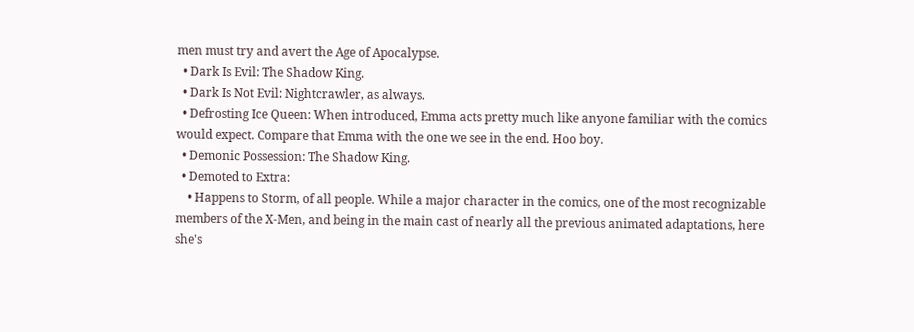men must try and avert the Age of Apocalypse.
  • Dark Is Evil: The Shadow King.
  • Dark Is Not Evil: Nightcrawler, as always.
  • Defrosting Ice Queen: When introduced, Emma acts pretty much like anyone familiar with the comics would expect. Compare that Emma with the one we see in the end. Hoo boy.
  • Demonic Possession: The Shadow King.
  • Demoted to Extra:
    • Happens to Storm, of all people. While a major character in the comics, one of the most recognizable members of the X-Men, and being in the main cast of nearly all the previous animated adaptations, here she's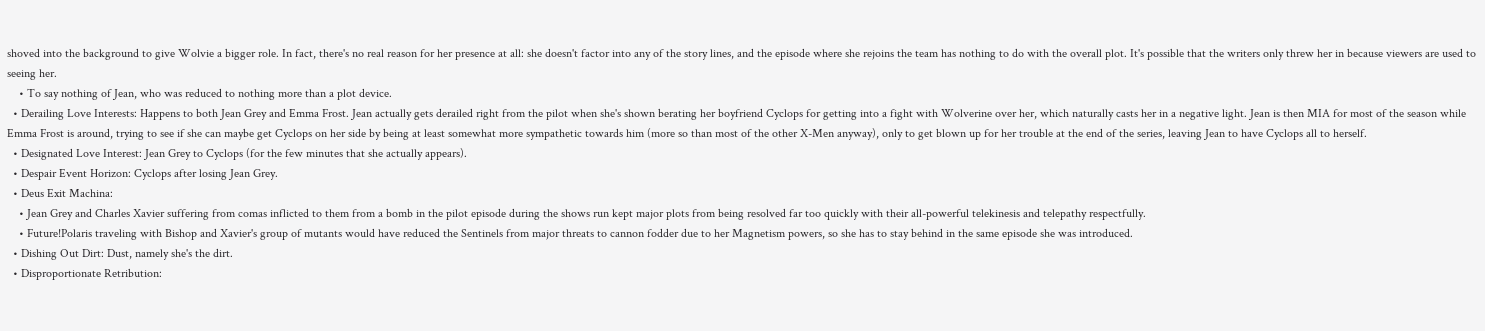shoved into the background to give Wolvie a bigger role. In fact, there's no real reason for her presence at all: she doesn't factor into any of the story lines, and the episode where she rejoins the team has nothing to do with the overall plot. It's possible that the writers only threw her in because viewers are used to seeing her.
    • To say nothing of Jean, who was reduced to nothing more than a plot device.
  • Derailing Love Interests: Happens to both Jean Grey and Emma Frost. Jean actually gets derailed right from the pilot when she's shown berating her boyfriend Cyclops for getting into a fight with Wolverine over her, which naturally casts her in a negative light. Jean is then MIA for most of the season while Emma Frost is around, trying to see if she can maybe get Cyclops on her side by being at least somewhat more sympathetic towards him (more so than most of the other X-Men anyway), only to get blown up for her trouble at the end of the series, leaving Jean to have Cyclops all to herself.
  • Designated Love Interest: Jean Grey to Cyclops (for the few minutes that she actually appears).
  • Despair Event Horizon: Cyclops after losing Jean Grey.
  • Deus Exit Machina:
    • Jean Grey and Charles Xavier suffering from comas inflicted to them from a bomb in the pilot episode during the shows run kept major plots from being resolved far too quickly with their all-powerful telekinesis and telepathy respectfully.
    • Future!Polaris traveling with Bishop and Xavier's group of mutants would have reduced the Sentinels from major threats to cannon fodder due to her Magnetism powers, so she has to stay behind in the same episode she was introduced.
  • Dishing Out Dirt: Dust, namely she's the dirt.
  • Disproportionate Retribution: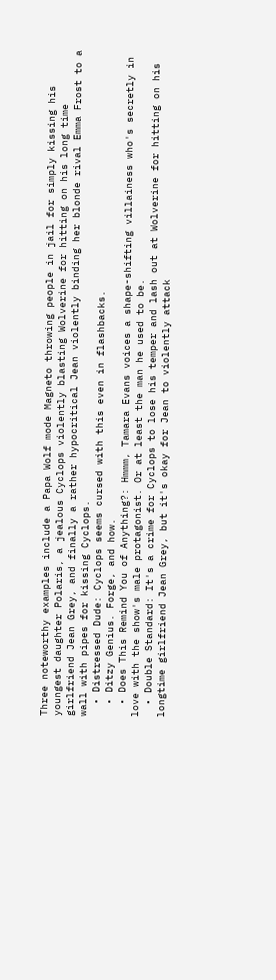Three noteworthy examples include a Papa Wolf mode Magneto throwing people in jail for simply kissing his youngest daughter Polaris, a jealous Cyclops violently blasting Wolverine for hitting on his long time girlfriend Jean Grey, and finally a rather hypocritical Jean violently binding her blonde rival Emma Frost to a wall with pipes for kissing Cyclops.
  • Distressed Dude: Cyclops seems cursed with this even in flashbacks.
  • Ditzy Genius. Forge, and how.
  • Does This Remind You of Anything?: Hmmm, Tamara Evans voices a shape-shifting villainess who's secretly in love with the show's male protagonist. Or at least the man he used to be.
  • Double Standard: It's a crime for Cyclops to lose his temper and lash out at Wolverine for hitting on his longtime girlfriend Jean Grey, but it's okay for Jean to violently attack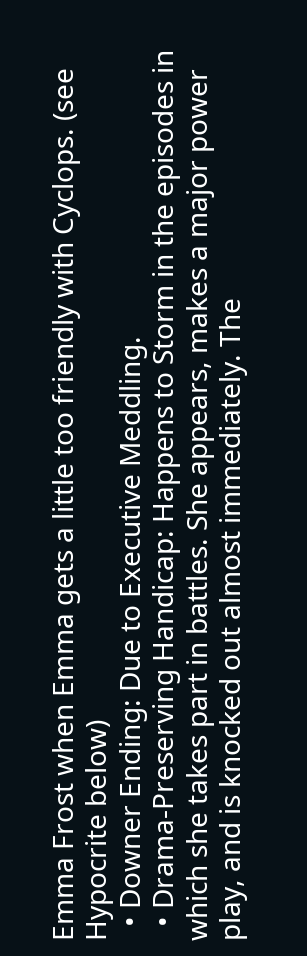Emma Frost when Emma gets a little too friendly with Cyclops. (see Hypocrite below)
  • Downer Ending: Due to Executive Meddling.
  • Drama-Preserving Handicap: Happens to Storm in the episodes in which she takes part in battles. She appears, makes a major power play, and is knocked out almost immediately. The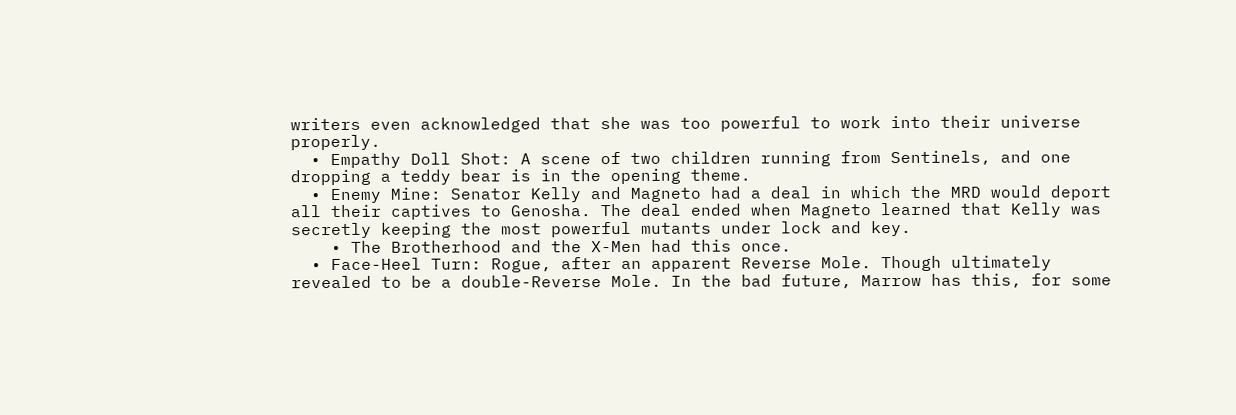writers even acknowledged that she was too powerful to work into their universe properly.
  • Empathy Doll Shot: A scene of two children running from Sentinels, and one dropping a teddy bear is in the opening theme.
  • Enemy Mine: Senator Kelly and Magneto had a deal in which the MRD would deport all their captives to Genosha. The deal ended when Magneto learned that Kelly was secretly keeping the most powerful mutants under lock and key.
    • The Brotherhood and the X-Men had this once.
  • Face-Heel Turn: Rogue, after an apparent Reverse Mole. Though ultimately revealed to be a double-Reverse Mole. In the bad future, Marrow has this, for some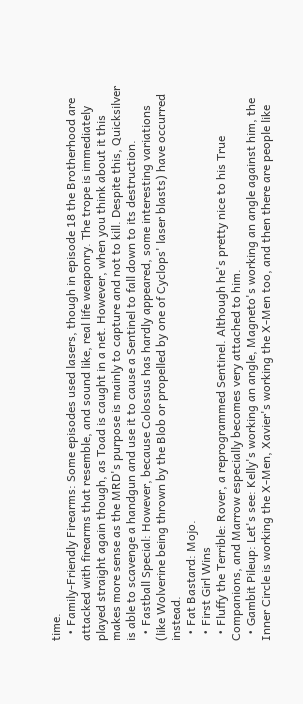time.
  • Family-Friendly Firearms: Some episodes used lasers, though in episode 18 the Brotherhood are attacked with firearms that resemble, and sound like, real life weaponry. The trope is immediately played straight again though, as Toad is caught in a net. However, when you think about it this makes more sense as the MRD's purpose is mainly to capture and not to kill. Despite this, Quicksilver is able to scavenge a handgun and use it to cause a Sentinel to fall down to its destruction.
  • Fastball Special: However, because Colossus has hardly appeared, some interesting variations (like Wolverine being thrown by the Blob or propelled by one of Cyclops' laser blasts) have occurred instead.
  • Fat Bastard: Mojo.
  • First Girl Wins
  • Fluffy the Terrible: Rover, a reprogrammed Sentinel. Although he's pretty nice to his True Companions, and Marrow especially becomes very attached to him.
  • Gambit Pileup: Let's see: Kelly's working an angle, Magneto's working an angle against him, the Inner Circle is working the X-Men, Xavier's working the X-Men too, and then there are people like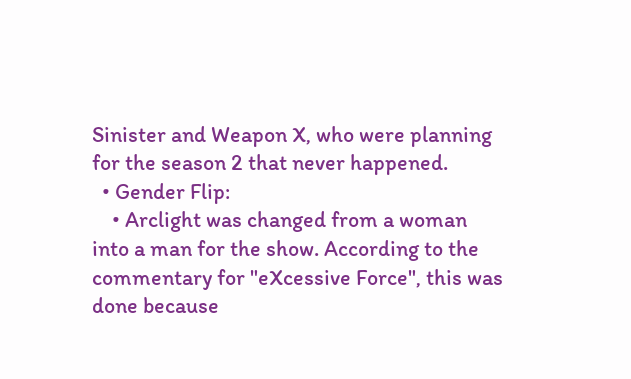Sinister and Weapon X, who were planning for the season 2 that never happened.
  • Gender Flip:
    • Arclight was changed from a woman into a man for the show. According to the commentary for "eXcessive Force", this was done because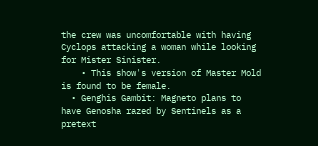the crew was uncomfortable with having Cyclops attacking a woman while looking for Mister Sinister.
    • This show's version of Master Mold is found to be female.
  • Genghis Gambit: Magneto plans to have Genosha razed by Sentinels as a pretext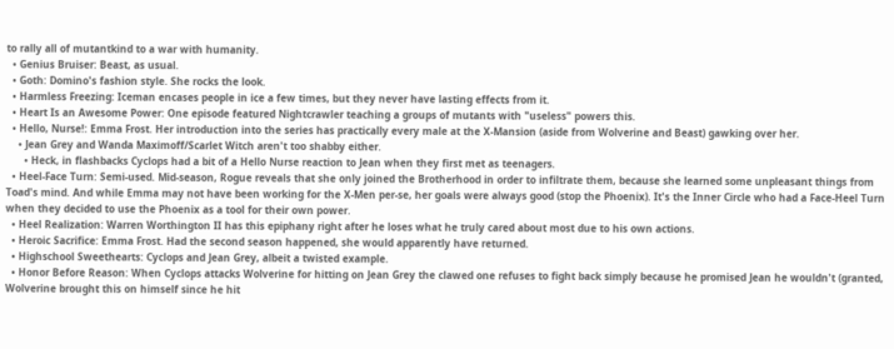to rally all of mutantkind to a war with humanity.
  • Genius Bruiser: Beast, as usual.
  • Goth: Domino's fashion style. She rocks the look.
  • Harmless Freezing: Iceman encases people in ice a few times, but they never have lasting effects from it.
  • Heart Is an Awesome Power: One episode featured Nightcrawler teaching a groups of mutants with "useless" powers this.
  • Hello, Nurse!: Emma Frost. Her introduction into the series has practically every male at the X-Mansion (aside from Wolverine and Beast) gawking over her.
    • Jean Grey and Wanda Maximoff/Scarlet Witch aren't too shabby either.
      • Heck, in flashbacks Cyclops had a bit of a Hello Nurse reaction to Jean when they first met as teenagers.
  • Heel-Face Turn: Semi-used. Mid-season, Rogue reveals that she only joined the Brotherhood in order to infiltrate them, because she learned some unpleasant things from Toad's mind. And while Emma may not have been working for the X-Men per-se, her goals were always good (stop the Phoenix). It's the Inner Circle who had a Face-Heel Turn when they decided to use the Phoenix as a tool for their own power.
  • Heel Realization: Warren Worthington II has this epiphany right after he loses what he truly cared about most due to his own actions.
  • Heroic Sacrifice: Emma Frost. Had the second season happened, she would apparently have returned.
  • Highschool Sweethearts: Cyclops and Jean Grey, albeit a twisted example.
  • Honor Before Reason: When Cyclops attacks Wolverine for hitting on Jean Grey the clawed one refuses to fight back simply because he promised Jean he wouldn't (granted, Wolverine brought this on himself since he hit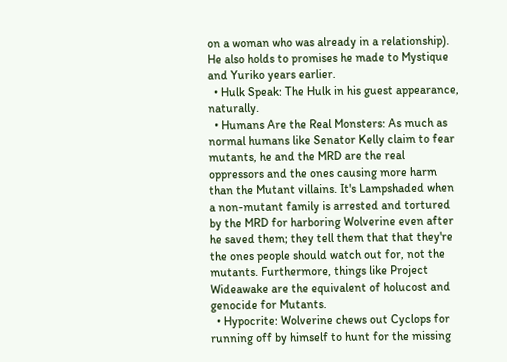on a woman who was already in a relationship). He also holds to promises he made to Mystique and Yuriko years earlier.
  • Hulk Speak: The Hulk in his guest appearance, naturally.
  • Humans Are the Real Monsters: As much as normal humans like Senator Kelly claim to fear mutants, he and the MRD are the real oppressors and the ones causing more harm than the Mutant villains. It's Lampshaded when a non-mutant family is arrested and tortured by the MRD for harboring Wolverine even after he saved them; they tell them that that they're the ones people should watch out for, not the mutants. Furthermore, things like Project Wideawake are the equivalent of holucost and genocide for Mutants.
  • Hypocrite: Wolverine chews out Cyclops for running off by himself to hunt for the missing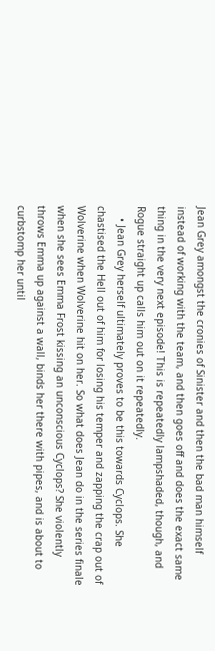Jean Grey amongst the cronies of Sinister and then the bad man himself instead of working with the team, and then goes off and does the exact same thing in the very next episode! This is repeatedly lampshaded, though, and Rogue straight up calls him out on it repeatedly.
    • Jean Grey herself ultimately proves to be this towards Cyclops. She chastised the Hell out of him for losing his temper and zapping the crap out of Wolverine when Wolverine hit on her. So what does Jean do in the series finale when she sees Emma Frost kissing an unconscious Cyclops? She violently throws Emma up against a wall, binds her there with pipes, and is about to curbstomp her until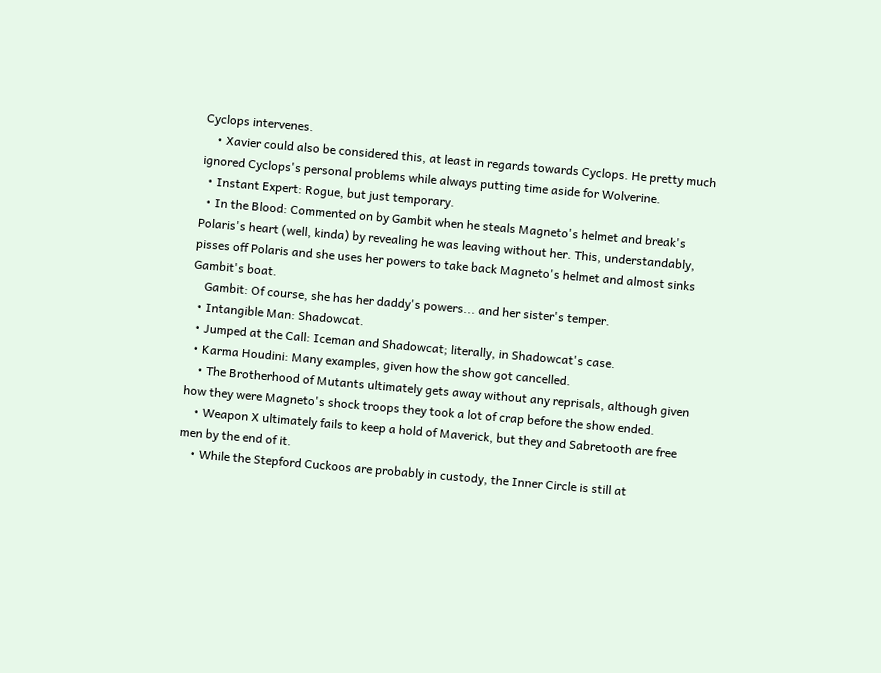Cyclops intervenes.
    • Xavier could also be considered this, at least in regards towards Cyclops. He pretty much ignored Cyclops's personal problems while always putting time aside for Wolverine.
  • Instant Expert: Rogue, but just temporary.
  • In the Blood: Commented on by Gambit when he steals Magneto's helmet and break's Polaris's heart (well, kinda) by revealing he was leaving without her. This, understandably, pisses off Polaris and she uses her powers to take back Magneto's helmet and almost sinks Gambit's boat.
    Gambit: Of course, she has her daddy's powers... and her sister's temper.
  • Intangible Man: Shadowcat.
  • Jumped at the Call: Iceman and Shadowcat; literally, in Shadowcat's case.
  • Karma Houdini: Many examples, given how the show got cancelled.
    • The Brotherhood of Mutants ultimately gets away without any reprisals, although given how they were Magneto's shock troops they took a lot of crap before the show ended.
    • Weapon X ultimately fails to keep a hold of Maverick, but they and Sabretooth are free men by the end of it.
    • While the Stepford Cuckoos are probably in custody, the Inner Circle is still at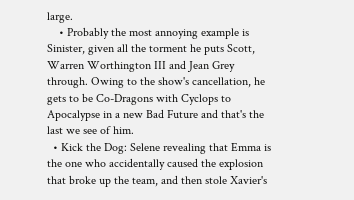large.
    • Probably the most annoying example is Sinister, given all the torment he puts Scott, Warren Worthington III and Jean Grey through. Owing to the show's cancellation, he gets to be Co-Dragons with Cyclops to Apocalypse in a new Bad Future and that's the last we see of him.
  • Kick the Dog: Selene revealing that Emma is the one who accidentally caused the explosion that broke up the team, and then stole Xavier's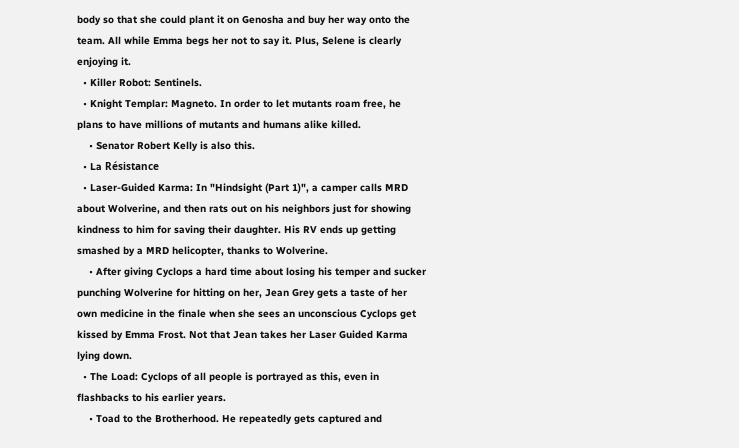body so that she could plant it on Genosha and buy her way onto the team. All while Emma begs her not to say it. Plus, Selene is clearly enjoying it.
  • Killer Robot: Sentinels.
  • Knight Templar: Magneto. In order to let mutants roam free, he plans to have millions of mutants and humans alike killed.
    • Senator Robert Kelly is also this.
  • La Résistance
  • Laser-Guided Karma: In "Hindsight (Part 1)", a camper calls MRD about Wolverine, and then rats out on his neighbors just for showing kindness to him for saving their daughter. His RV ends up getting smashed by a MRD helicopter, thanks to Wolverine.
    • After giving Cyclops a hard time about losing his temper and sucker punching Wolverine for hitting on her, Jean Grey gets a taste of her own medicine in the finale when she sees an unconscious Cyclops get kissed by Emma Frost. Not that Jean takes her Laser Guided Karma lying down.
  • The Load: Cyclops of all people is portrayed as this, even in flashbacks to his earlier years.
    • Toad to the Brotherhood. He repeatedly gets captured and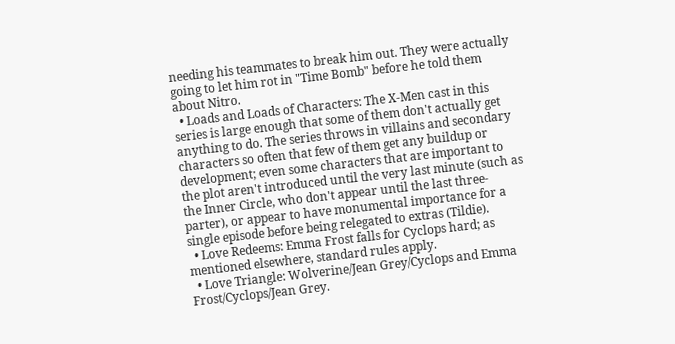needing his teammates to break him out. They were actually going to let him rot in "Time Bomb" before he told them about Nitro.
  • Loads and Loads of Characters: The X-Men cast in this series is large enough that some of them don't actually get anything to do. The series throws in villains and secondary characters so often that few of them get any buildup or development; even some characters that are important to the plot aren't introduced until the very last minute (such as the Inner Circle, who don't appear until the last three-parter), or appear to have monumental importance for a single episode before being relegated to extras (Tildie).
  • Love Redeems: Emma Frost falls for Cyclops hard; as mentioned elsewhere, standard rules apply.
  • Love Triangle: Wolverine/Jean Grey/Cyclops and Emma Frost/Cyclops/Jean Grey.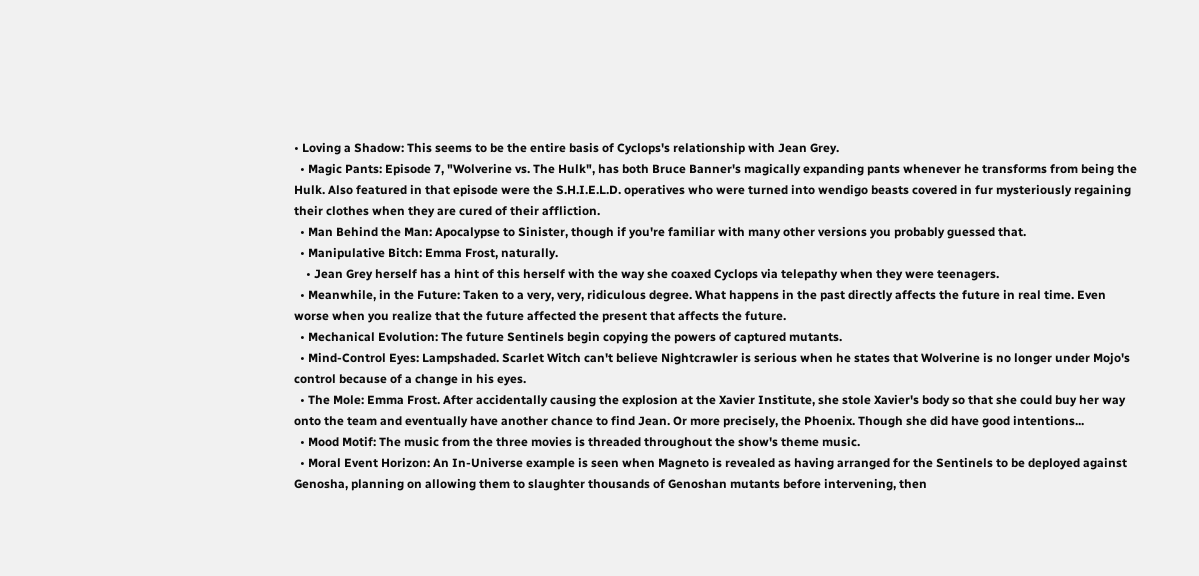• Loving a Shadow: This seems to be the entire basis of Cyclops's relationship with Jean Grey.
  • Magic Pants: Episode 7, "Wolverine vs. The Hulk", has both Bruce Banner's magically expanding pants whenever he transforms from being the Hulk. Also featured in that episode were the S.H.I.E.L.D. operatives who were turned into wendigo beasts covered in fur mysteriously regaining their clothes when they are cured of their affliction.
  • Man Behind the Man: Apocalypse to Sinister, though if you're familiar with many other versions you probably guessed that.
  • Manipulative Bitch: Emma Frost, naturally.
    • Jean Grey herself has a hint of this herself with the way she coaxed Cyclops via telepathy when they were teenagers.
  • Meanwhile, in the Future: Taken to a very, very, ridiculous degree. What happens in the past directly affects the future in real time. Even worse when you realize that the future affected the present that affects the future.
  • Mechanical Evolution: The future Sentinels begin copying the powers of captured mutants.
  • Mind-Control Eyes: Lampshaded. Scarlet Witch can't believe Nightcrawler is serious when he states that Wolverine is no longer under Mojo's control because of a change in his eyes.
  • The Mole: Emma Frost. After accidentally causing the explosion at the Xavier Institute, she stole Xavier's body so that she could buy her way onto the team and eventually have another chance to find Jean. Or more precisely, the Phoenix. Though she did have good intentions...
  • Mood Motif: The music from the three movies is threaded throughout the show's theme music.
  • Moral Event Horizon: An In-Universe example is seen when Magneto is revealed as having arranged for the Sentinels to be deployed against Genosha, planning on allowing them to slaughter thousands of Genoshan mutants before intervening, then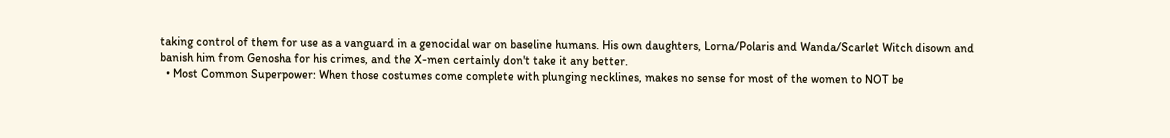taking control of them for use as a vanguard in a genocidal war on baseline humans. His own daughters, Lorna/Polaris and Wanda/Scarlet Witch disown and banish him from Genosha for his crimes, and the X-men certainly don't take it any better.
  • Most Common Superpower: When those costumes come complete with plunging necklines, makes no sense for most of the women to NOT be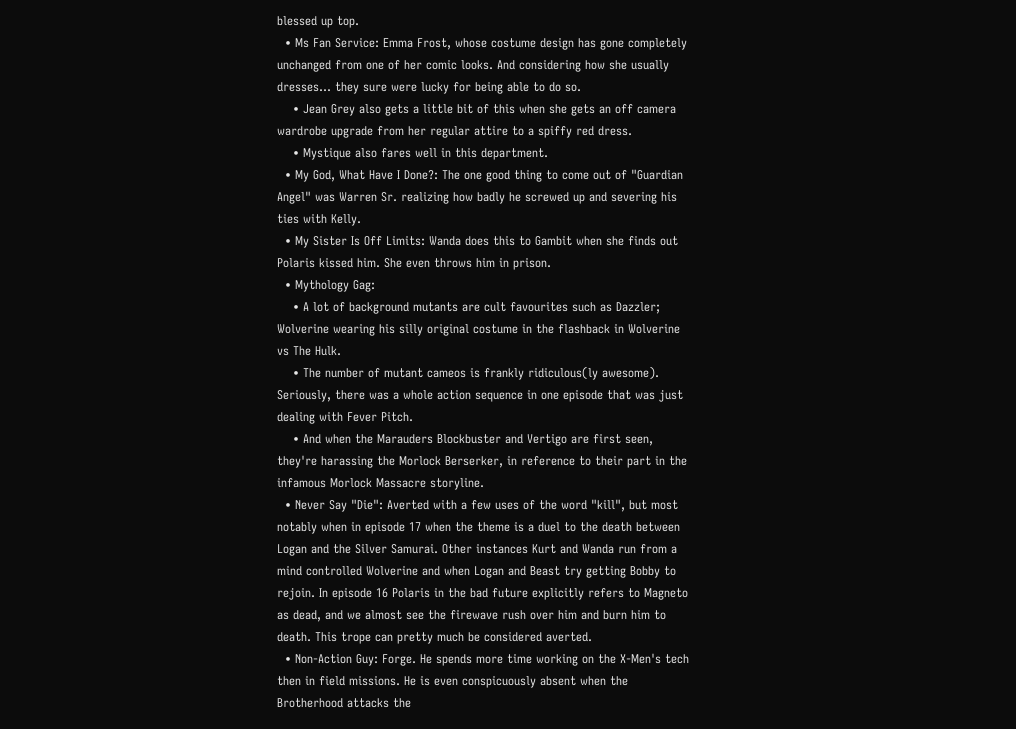blessed up top.
  • Ms Fan Service: Emma Frost, whose costume design has gone completely unchanged from one of her comic looks. And considering how she usually dresses... they sure were lucky for being able to do so.
    • Jean Grey also gets a little bit of this when she gets an off camera wardrobe upgrade from her regular attire to a spiffy red dress.
    • Mystique also fares well in this department.
  • My God, What Have I Done?: The one good thing to come out of "Guardian Angel" was Warren Sr. realizing how badly he screwed up and severing his ties with Kelly.
  • My Sister Is Off Limits: Wanda does this to Gambit when she finds out Polaris kissed him. She even throws him in prison.
  • Mythology Gag:
    • A lot of background mutants are cult favourites such as Dazzler; Wolverine wearing his silly original costume in the flashback in Wolverine vs The Hulk.
    • The number of mutant cameos is frankly ridiculous(ly awesome). Seriously, there was a whole action sequence in one episode that was just dealing with Fever Pitch.
    • And when the Marauders Blockbuster and Vertigo are first seen, they're harassing the Morlock Berserker, in reference to their part in the infamous Morlock Massacre storyline.
  • Never Say "Die": Averted with a few uses of the word "kill", but most notably when in episode 17 when the theme is a duel to the death between Logan and the Silver Samurai. Other instances Kurt and Wanda run from a mind controlled Wolverine and when Logan and Beast try getting Bobby to rejoin. In episode 16 Polaris in the bad future explicitly refers to Magneto as dead, and we almost see the firewave rush over him and burn him to death. This trope can pretty much be considered averted.
  • Non-Action Guy: Forge. He spends more time working on the X-Men's tech then in field missions. He is even conspicuously absent when the Brotherhood attacks the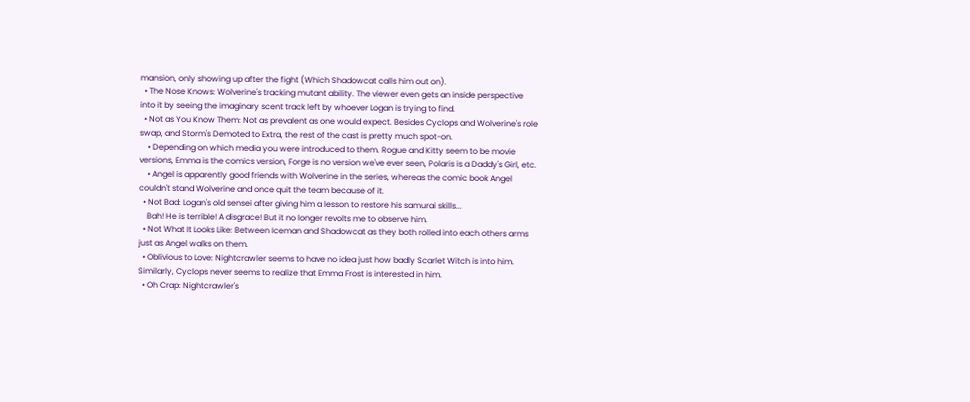mansion, only showing up after the fight (Which Shadowcat calls him out on).
  • The Nose Knows: Wolverine's tracking mutant ability. The viewer even gets an inside perspective into it by seeing the imaginary scent track left by whoever Logan is trying to find.
  • Not as You Know Them: Not as prevalent as one would expect. Besides Cyclops and Wolverine's role swap, and Storm's Demoted to Extra, the rest of the cast is pretty much spot-on.
    • Depending on which media you were introduced to them. Rogue and Kitty seem to be movie versions, Emma is the comics version, Forge is no version we've ever seen, Polaris is a Daddy's Girl, etc.
    • Angel is apparently good friends with Wolverine in the series, whereas the comic book Angel couldn't stand Wolverine and once quit the team because of it.
  • Not Bad: Logan's old sensei after giving him a lesson to restore his samurai skills...
    Bah! He is terrible! A disgrace! But it no longer revolts me to observe him.
  • Not What It Looks Like: Between Iceman and Shadowcat as they both rolled into each others arms just as Angel walks on them.
  • Oblivious to Love: Nightcrawler seems to have no idea just how badly Scarlet Witch is into him. Similarly, Cyclops never seems to realize that Emma Frost is interested in him.
  • Oh Crap: Nightcrawler's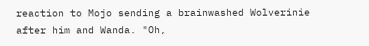reaction to Mojo sending a brainwashed Wolverinie after him and Wanda. "Oh,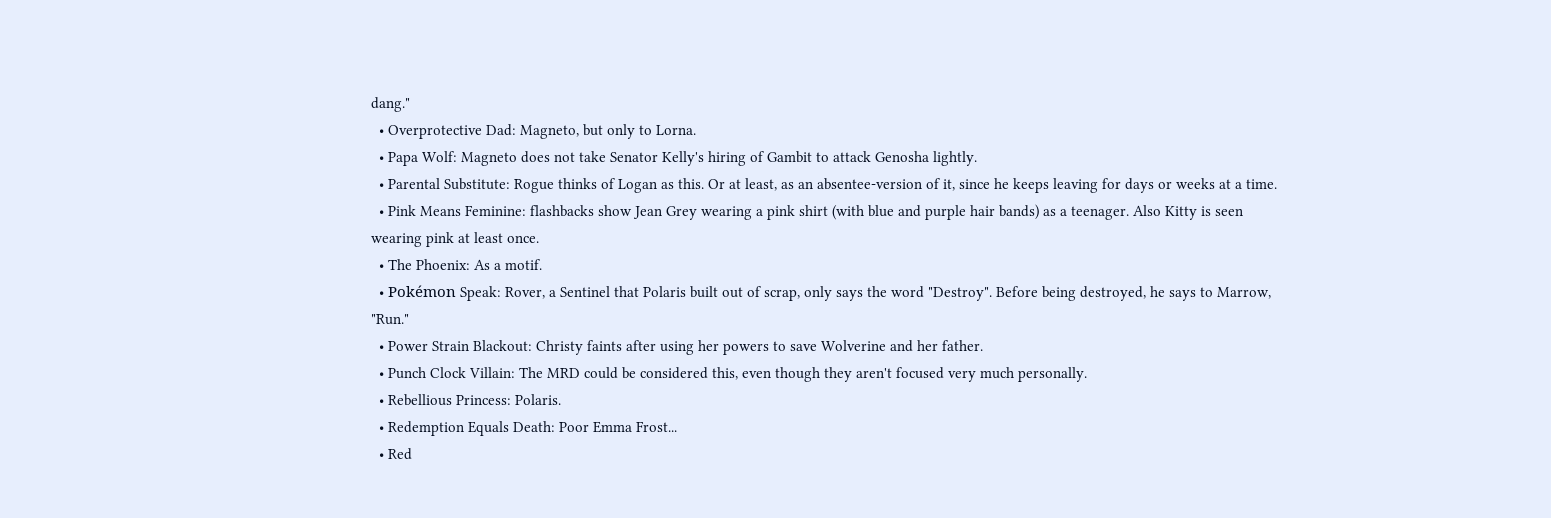dang."
  • Overprotective Dad: Magneto, but only to Lorna.
  • Papa Wolf: Magneto does not take Senator Kelly's hiring of Gambit to attack Genosha lightly.
  • Parental Substitute: Rogue thinks of Logan as this. Or at least, as an absentee-version of it, since he keeps leaving for days or weeks at a time.
  • Pink Means Feminine: flashbacks show Jean Grey wearing a pink shirt (with blue and purple hair bands) as a teenager. Also Kitty is seen wearing pink at least once.
  • The Phoenix: As a motif.
  • Pokémon Speak: Rover, a Sentinel that Polaris built out of scrap, only says the word "Destroy". Before being destroyed, he says to Marrow, "Run."
  • Power Strain Blackout: Christy faints after using her powers to save Wolverine and her father.
  • Punch Clock Villain: The MRD could be considered this, even though they aren't focused very much personally.
  • Rebellious Princess: Polaris.
  • Redemption Equals Death: Poor Emma Frost...
  • Red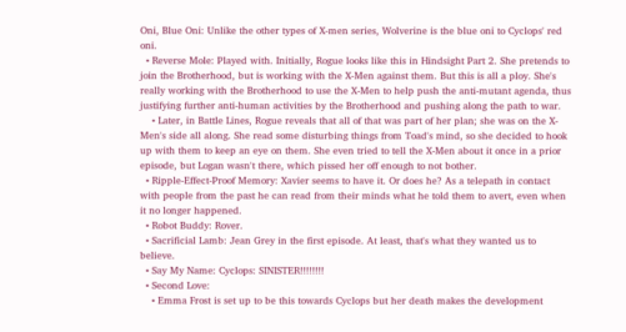Oni, Blue Oni: Unlike the other types of X-men series, Wolverine is the blue oni to Cyclops' red oni.
  • Reverse Mole: Played with. Initially, Rogue looks like this in Hindsight Part 2. She pretends to join the Brotherhood, but is working with the X-Men against them. But this is all a ploy. She's really working with the Brotherhood to use the X-Men to help push the anti-mutant agenda, thus justifying further anti-human activities by the Brotherhood and pushing along the path to war.
    • Later, in Battle Lines, Rogue reveals that all of that was part of her plan; she was on the X-Men's side all along. She read some disturbing things from Toad's mind, so she decided to hook up with them to keep an eye on them. She even tried to tell the X-Men about it once in a prior episode, but Logan wasn't there, which pissed her off enough to not bother.
  • Ripple-Effect-Proof Memory: Xavier seems to have it. Or does he? As a telepath in contact with people from the past he can read from their minds what he told them to avert, even when it no longer happened.
  • Robot Buddy: Rover.
  • Sacrificial Lamb: Jean Grey in the first episode. At least, that's what they wanted us to believe.
  • Say My Name: Cyclops: SINISTER!!!!!!!!
  • Second Love:
    • Emma Frost is set up to be this towards Cyclops but her death makes the development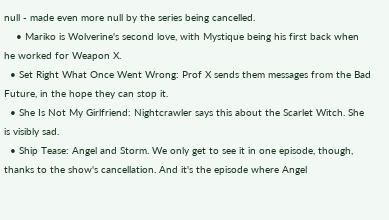null - made even more null by the series being cancelled.
    • Mariko is Wolverine's second love, with Mystique being his first back when he worked for Weapon X.
  • Set Right What Once Went Wrong: Prof X sends them messages from the Bad Future, in the hope they can stop it.
  • She Is Not My Girlfriend: Nightcrawler says this about the Scarlet Witch. She is visibly sad.
  • Ship Tease: Angel and Storm. We only get to see it in one episode, though, thanks to the show's cancellation. And it's the episode where Angel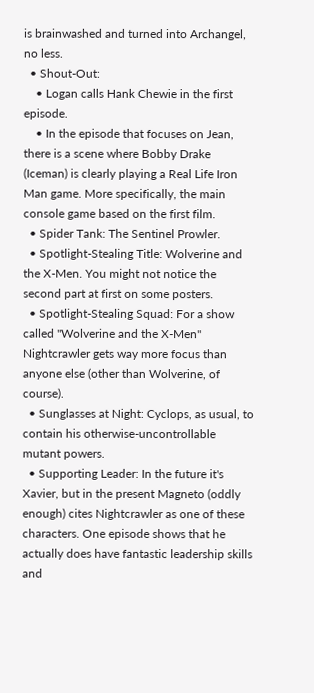is brainwashed and turned into Archangel, no less.
  • Shout-Out:
    • Logan calls Hank Chewie in the first episode.
    • In the episode that focuses on Jean, there is a scene where Bobby Drake (Iceman) is clearly playing a Real Life Iron Man game. More specifically, the main console game based on the first film.
  • Spider Tank: The Sentinel Prowler.
  • Spotlight-Stealing Title: Wolverine and the X-Men. You might not notice the second part at first on some posters.
  • Spotlight-Stealing Squad: For a show called "Wolverine and the X-Men" Nightcrawler gets way more focus than anyone else (other than Wolverine, of course).
  • Sunglasses at Night: Cyclops, as usual, to contain his otherwise-uncontrollable mutant powers.
  • Supporting Leader: In the future it's Xavier, but in the present Magneto (oddly enough) cites Nightcrawler as one of these characters. One episode shows that he actually does have fantastic leadership skills and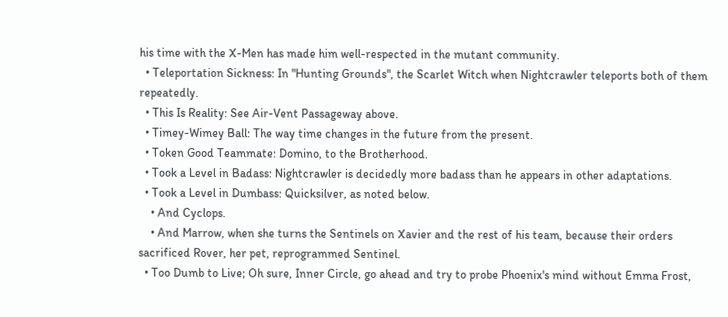his time with the X-Men has made him well-respected in the mutant community.
  • Teleportation Sickness: In "Hunting Grounds", the Scarlet Witch when Nightcrawler teleports both of them repeatedly.
  • This Is Reality: See Air-Vent Passageway above.
  • Timey-Wimey Ball: The way time changes in the future from the present.
  • Token Good Teammate: Domino, to the Brotherhood.
  • Took a Level in Badass: Nightcrawler is decidedly more badass than he appears in other adaptations.
  • Took a Level in Dumbass: Quicksilver, as noted below.
    • And Cyclops.
    • And Marrow, when she turns the Sentinels on Xavier and the rest of his team, because their orders sacrificed Rover, her pet, reprogrammed Sentinel.
  • Too Dumb to Live; Oh sure, Inner Circle, go ahead and try to probe Phoenix's mind without Emma Frost,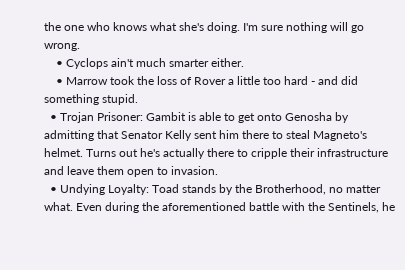the one who knows what she's doing. I'm sure nothing will go wrong.
    • Cyclops ain't much smarter either.
    • Marrow took the loss of Rover a little too hard - and did something stupid.
  • Trojan Prisoner: Gambit is able to get onto Genosha by admitting that Senator Kelly sent him there to steal Magneto's helmet. Turns out he's actually there to cripple their infrastructure and leave them open to invasion.
  • Undying Loyalty: Toad stands by the Brotherhood, no matter what. Even during the aforementioned battle with the Sentinels, he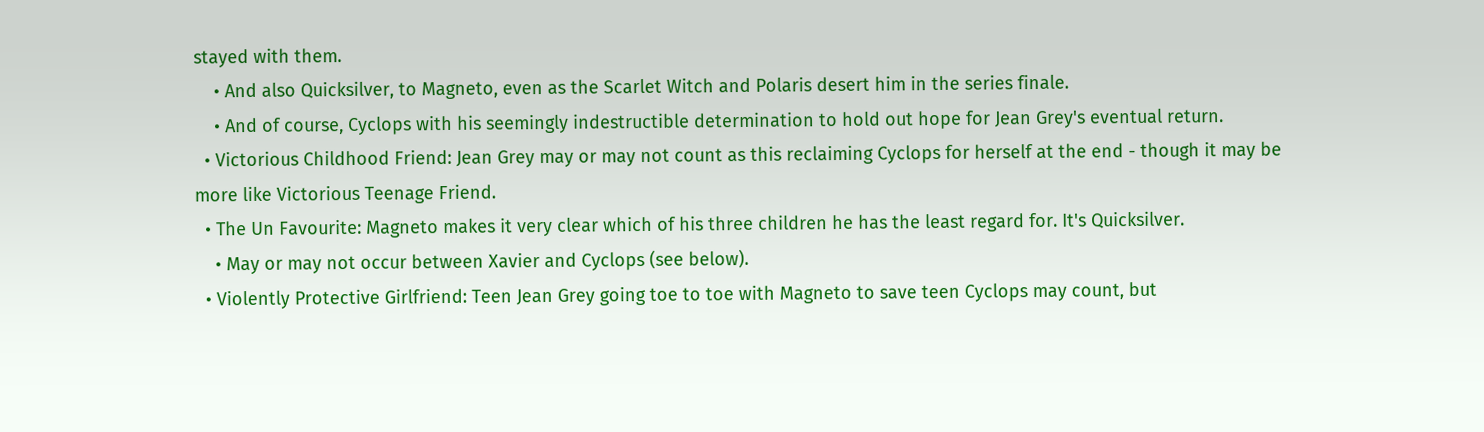stayed with them.
    • And also Quicksilver, to Magneto, even as the Scarlet Witch and Polaris desert him in the series finale.
    • And of course, Cyclops with his seemingly indestructible determination to hold out hope for Jean Grey's eventual return.
  • Victorious Childhood Friend: Jean Grey may or may not count as this reclaiming Cyclops for herself at the end - though it may be more like Victorious Teenage Friend.
  • The Un Favourite: Magneto makes it very clear which of his three children he has the least regard for. It's Quicksilver.
    • May or may not occur between Xavier and Cyclops (see below).
  • Violently Protective Girlfriend: Teen Jean Grey going toe to toe with Magneto to save teen Cyclops may count, but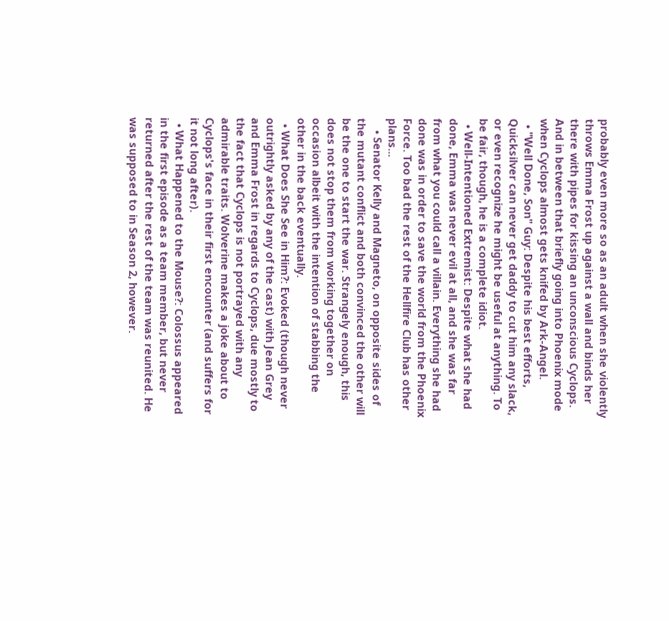probably even more so as an adult when she violently throws Emma Frost up against a wall and binds her there with pipes for kissing an unconscious Cyclops. And in between that briefly going into Phoenix mode when Cyclops almost gets knifed by Ark-Angel.
  • "Well Done, Son" Guy: Despite his best efforts, Quicksilver can never get daddy to cut him any slack, or even recognize he might be useful at anything. To be fair, though, he is a complete idiot.
  • Well-Intentioned Extremist: Despite what she had done, Emma was never evil at all, and she was far from what you could call a villain. Everything she had done was in order to save the world from the Phoenix Force. Too bad the rest of the Hellfire Club has other plans...
    • Senator Kelly and Magneto, on opposite sides of the mutant conflict and both convinced the other will be the one to start the war. Strangely enough, this does not stop them from working together on occasion albeit with the intention of stabbing the other in the back eventually.
  • What Does She See in Him?: Evoked (though never outrightly asked by any of the cast) with Jean Grey and Emma Frost in regards to Cyclops, due mostly to the fact that Cyclops is not portrayed with any admirable traits. Wolverine makes a joke about to Cyclops's face in their first encounter (and suffers for it not long after).
  • What Happened to the Mouse?: Colossus appeared in the first episode as a team member, but never returned after the rest of the team was reunited. He was supposed to in Season 2, however.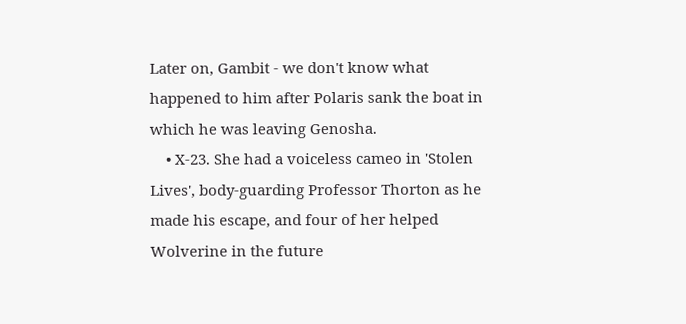Later on, Gambit - we don't know what happened to him after Polaris sank the boat in which he was leaving Genosha.
    • X-23. She had a voiceless cameo in 'Stolen Lives', body-guarding Professor Thorton as he made his escape, and four of her helped Wolverine in the future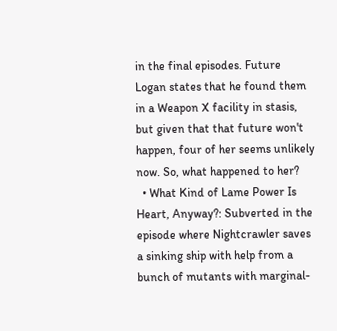in the final episodes. Future Logan states that he found them in a Weapon X facility in stasis, but given that that future won't happen, four of her seems unlikely now. So, what happened to her?
  • What Kind of Lame Power Is Heart, Anyway?: Subverted in the episode where Nightcrawler saves a sinking ship with help from a bunch of mutants with marginal-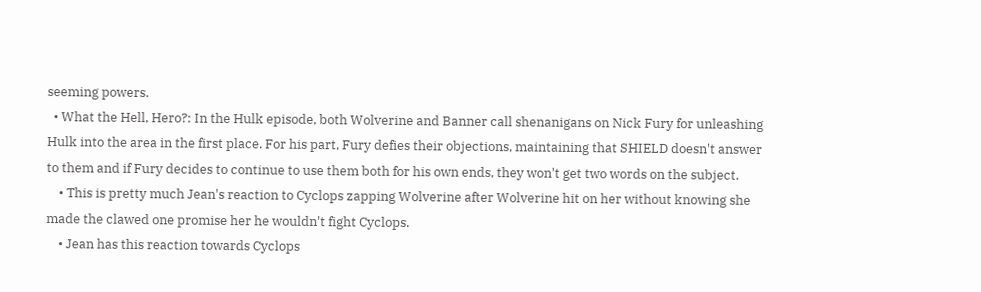seeming powers.
  • What the Hell, Hero?: In the Hulk episode, both Wolverine and Banner call shenanigans on Nick Fury for unleashing Hulk into the area in the first place. For his part, Fury defies their objections, maintaining that SHIELD doesn't answer to them and if Fury decides to continue to use them both for his own ends, they won't get two words on the subject.
    • This is pretty much Jean's reaction to Cyclops zapping Wolverine after Wolverine hit on her without knowing she made the clawed one promise her he wouldn't fight Cyclops.
    • Jean has this reaction towards Cyclops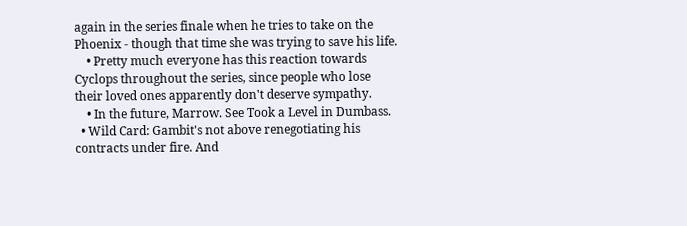again in the series finale when he tries to take on the Phoenix - though that time she was trying to save his life.
    • Pretty much everyone has this reaction towards Cyclops throughout the series, since people who lose their loved ones apparently don't deserve sympathy.
    • In the future, Marrow. See Took a Level in Dumbass.
  • Wild Card: Gambit's not above renegotiating his contracts under fire. And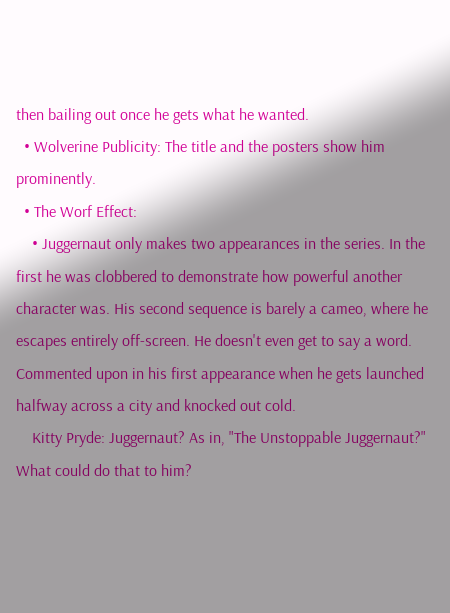then bailing out once he gets what he wanted.
  • Wolverine Publicity: The title and the posters show him prominently.
  • The Worf Effect:
    • Juggernaut only makes two appearances in the series. In the first he was clobbered to demonstrate how powerful another character was. His second sequence is barely a cameo, where he escapes entirely off-screen. He doesn't even get to say a word. Commented upon in his first appearance when he gets launched halfway across a city and knocked out cold.
    Kitty Pryde: Juggernaut? As in, "The Unstoppable Juggernaut?" What could do that to him?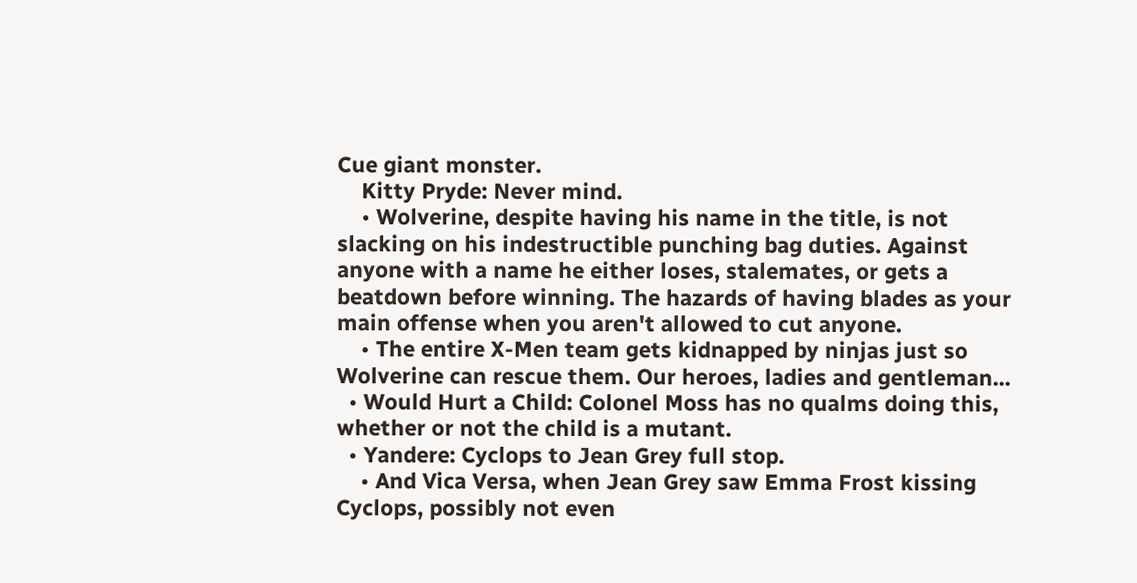Cue giant monster.
    Kitty Pryde: Never mind.
    • Wolverine, despite having his name in the title, is not slacking on his indestructible punching bag duties. Against anyone with a name he either loses, stalemates, or gets a beatdown before winning. The hazards of having blades as your main offense when you aren't allowed to cut anyone.
    • The entire X-Men team gets kidnapped by ninjas just so Wolverine can rescue them. Our heroes, ladies and gentleman...
  • Would Hurt a Child: Colonel Moss has no qualms doing this, whether or not the child is a mutant.
  • Yandere: Cyclops to Jean Grey full stop.
    • And Vica Versa, when Jean Grey saw Emma Frost kissing Cyclops, possibly not even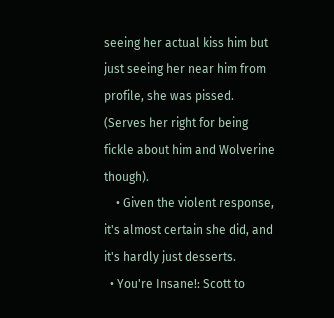seeing her actual kiss him but just seeing her near him from profile, she was pissed. (Serves her right for being fickle about him and Wolverine though).
    • Given the violent response, it's almost certain she did, and it's hardly just desserts.
  • You're Insane!: Scott to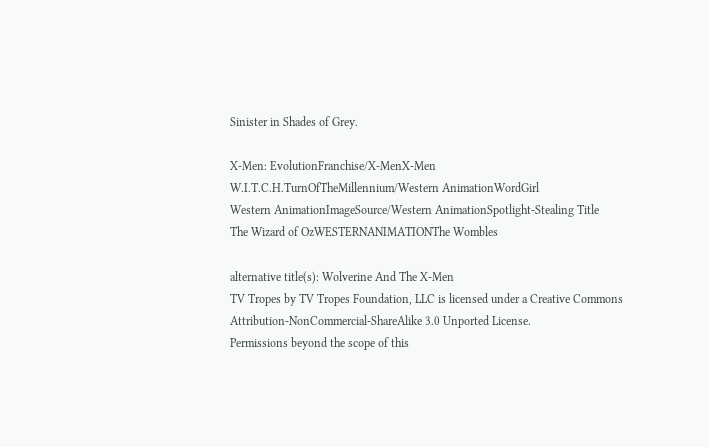Sinister in Shades of Grey.

X-Men: EvolutionFranchise/X-MenX-Men
W.I.T.C.H.TurnOfTheMillennium/Western AnimationWordGirl
Western AnimationImageSource/Western AnimationSpotlight-Stealing Title
The Wizard of OzWESTERNANIMATIONThe Wombles

alternative title(s): Wolverine And The X-Men
TV Tropes by TV Tropes Foundation, LLC is licensed under a Creative Commons Attribution-NonCommercial-ShareAlike 3.0 Unported License.
Permissions beyond the scope of this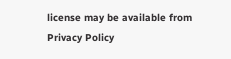license may be available from
Privacy Policy